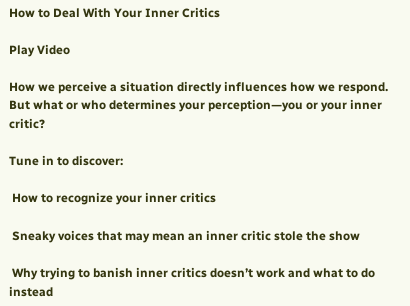How to Deal With Your Inner Critics

Play Video

How we perceive a situation directly influences how we respond. But what or who determines your perception—you or your inner critic?

Tune in to discover:

 How to recognize your inner critics

 Sneaky voices that may mean an inner critic stole the show

 Why trying to banish inner critics doesn’t work and what to do instead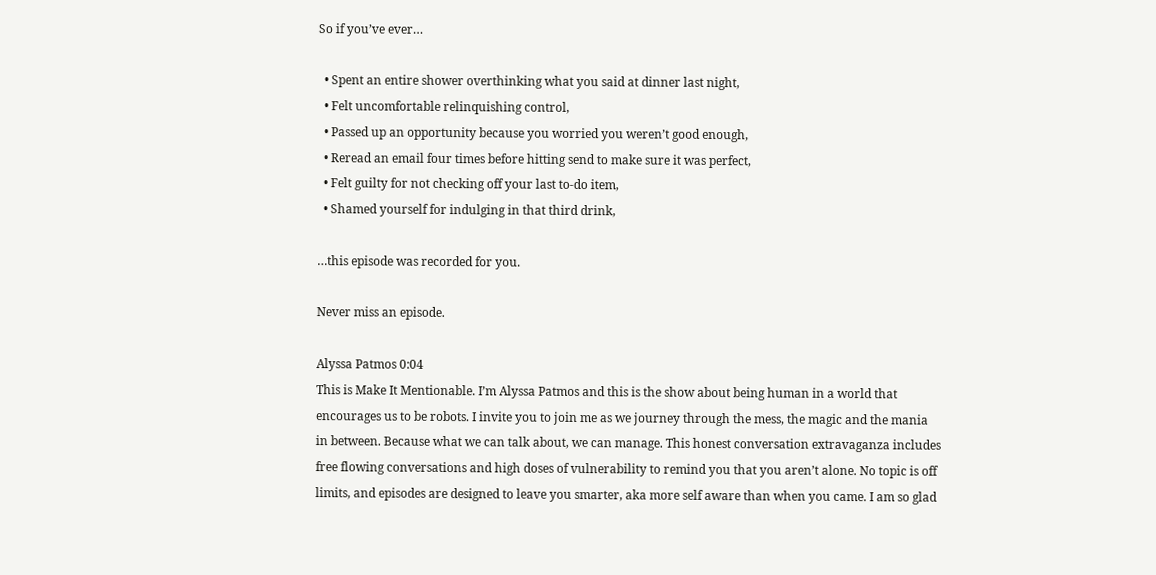So if you’ve ever…

  • Spent an entire shower overthinking what you said at dinner last night,
  • Felt uncomfortable relinquishing control,
  • Passed up an opportunity because you worried you weren’t good enough,
  • Reread an email four times before hitting send to make sure it was perfect,
  • Felt guilty for not checking off your last to-do item,
  • Shamed yourself for indulging in that third drink,

…this episode was recorded for you.

Never miss an episode.

Alyssa Patmos 0:04
This is Make It Mentionable. I’m Alyssa Patmos and this is the show about being human in a world that encourages us to be robots. I invite you to join me as we journey through the mess, the magic and the mania in between. Because what we can talk about, we can manage. This honest conversation extravaganza includes free flowing conversations and high doses of vulnerability to remind you that you aren’t alone. No topic is off limits, and episodes are designed to leave you smarter, aka more self aware than when you came. I am so glad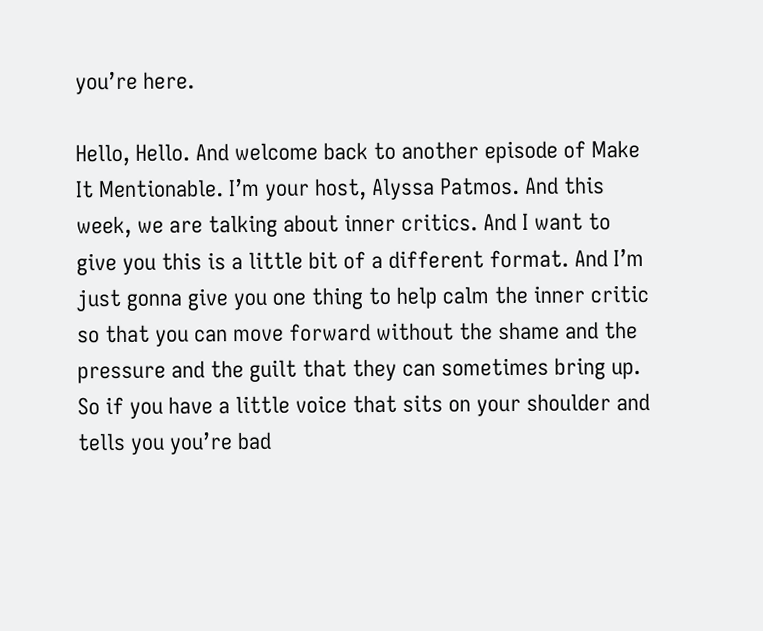you’re here.

Hello, Hello. And welcome back to another episode of Make It Mentionable. I’m your host, Alyssa Patmos. And this week, we are talking about inner critics. And I want to give you this is a little bit of a different format. And I’m just gonna give you one thing to help calm the inner critic so that you can move forward without the shame and the pressure and the guilt that they can sometimes bring up. So if you have a little voice that sits on your shoulder and tells you you’re bad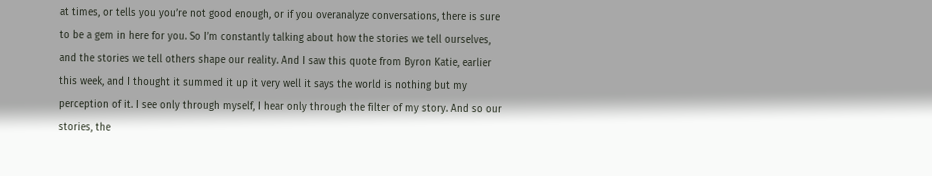at times, or tells you you’re not good enough, or if you overanalyze conversations, there is sure to be a gem in here for you. So I’m constantly talking about how the stories we tell ourselves, and the stories we tell others shape our reality. And I saw this quote from Byron Katie, earlier this week, and I thought it summed it up it very well it says the world is nothing but my perception of it. I see only through myself, I hear only through the filter of my story. And so our stories, the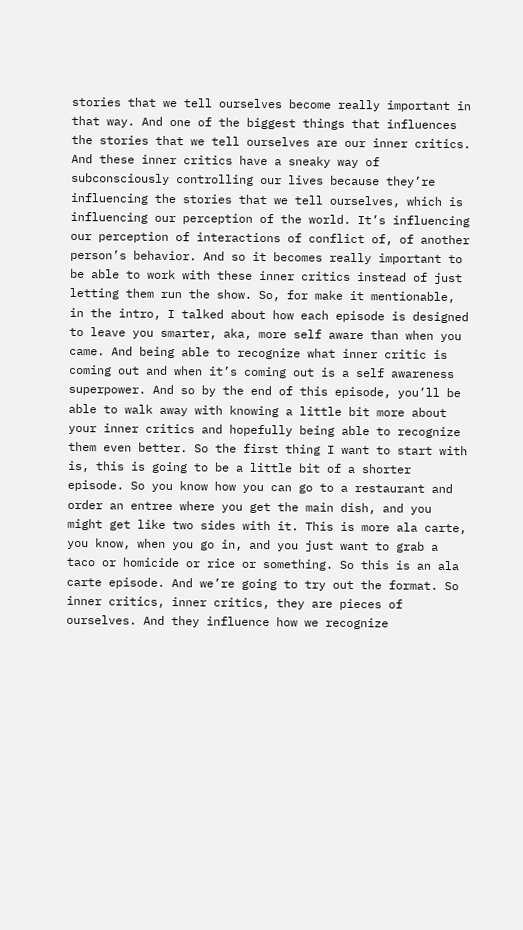stories that we tell ourselves become really important in that way. And one of the biggest things that influences the stories that we tell ourselves are our inner critics. And these inner critics have a sneaky way of subconsciously controlling our lives because they’re influencing the stories that we tell ourselves, which is influencing our perception of the world. It’s influencing our perception of interactions of conflict of, of another person’s behavior. And so it becomes really important to be able to work with these inner critics instead of just letting them run the show. So, for make it mentionable, in the intro, I talked about how each episode is designed to leave you smarter, aka, more self aware than when you came. And being able to recognize what inner critic is coming out and when it’s coming out is a self awareness superpower. And so by the end of this episode, you’ll be able to walk away with knowing a little bit more about your inner critics and hopefully being able to recognize them even better. So the first thing I want to start with is, this is going to be a little bit of a shorter episode. So you know how you can go to a restaurant and order an entree where you get the main dish, and you might get like two sides with it. This is more ala carte, you know, when you go in, and you just want to grab a taco or homicide or rice or something. So this is an ala carte episode. And we’re going to try out the format. So inner critics, inner critics, they are pieces of ourselves. And they influence how we recognize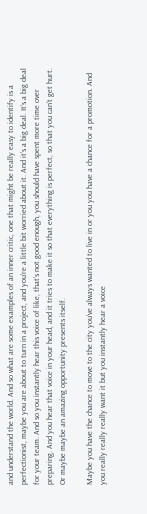and understand the world. And so what are some examples of an inner critic, one that might be really easy to identify is a perfectionist, maybe you are about to turn in a project, and you’re a little bit worried about it. And it’s a big deal. It’s a big deal for your team. And so you instantly hear this voice of like, that’s not good enough, you should have spent more time over preparing. And you hear that voice in your head, and it tries to make it so that everything is perfect, so that you can’t get hurt. Or maybe maybe an amazing opportunity presents itself.

Maybe you have the chance to move to the city you’ve always wanted to live in or you you have a chance for a promotion. And you really really really want it but you instantly hear a voice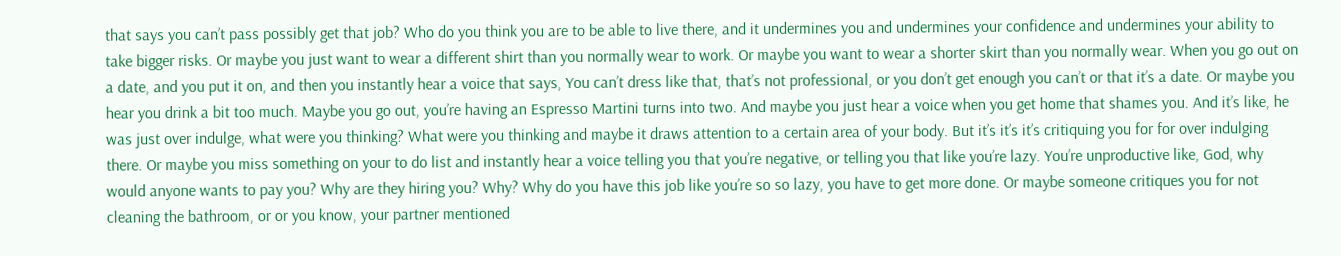that says you can’t pass possibly get that job? Who do you think you are to be able to live there, and it undermines you and undermines your confidence and undermines your ability to take bigger risks. Or maybe you just want to wear a different shirt than you normally wear to work. Or maybe you want to wear a shorter skirt than you normally wear. When you go out on a date, and you put it on, and then you instantly hear a voice that says, You can’t dress like that, that’s not professional, or you don’t get enough you can’t or that it’s a date. Or maybe you hear you drink a bit too much. Maybe you go out, you’re having an Espresso Martini turns into two. And maybe you just hear a voice when you get home that shames you. And it’s like, he was just over indulge, what were you thinking? What were you thinking and maybe it draws attention to a certain area of your body. But it’s it’s it’s critiquing you for for over indulging there. Or maybe you miss something on your to do list and instantly hear a voice telling you that you’re negative, or telling you that like you’re lazy. You’re unproductive like, God, why would anyone wants to pay you? Why are they hiring you? Why? Why do you have this job like you’re so so lazy, you have to get more done. Or maybe someone critiques you for not cleaning the bathroom, or or you know, your partner mentioned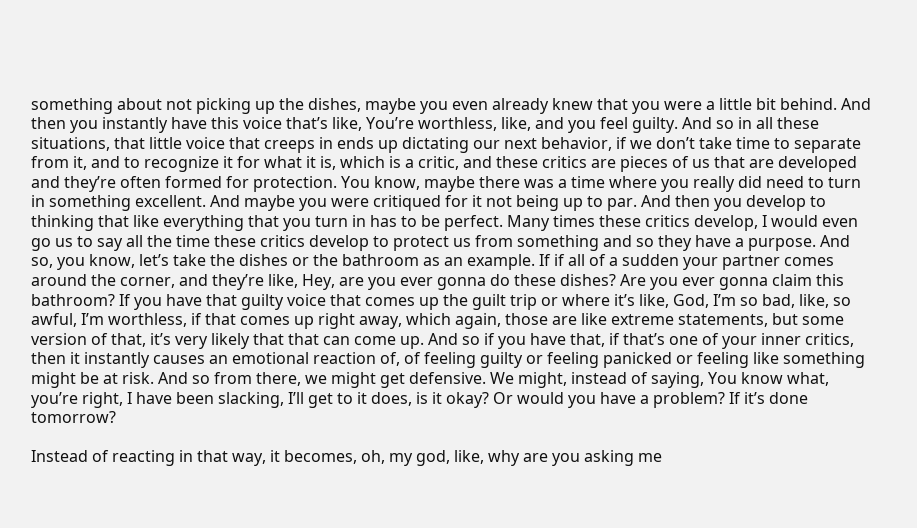something about not picking up the dishes, maybe you even already knew that you were a little bit behind. And then you instantly have this voice that’s like, You’re worthless, like, and you feel guilty. And so in all these situations, that little voice that creeps in ends up dictating our next behavior, if we don’t take time to separate from it, and to recognize it for what it is, which is a critic, and these critics are pieces of us that are developed and they’re often formed for protection. You know, maybe there was a time where you really did need to turn in something excellent. And maybe you were critiqued for it not being up to par. And then you develop to thinking that like everything that you turn in has to be perfect. Many times these critics develop, I would even go us to say all the time these critics develop to protect us from something and so they have a purpose. And so, you know, let’s take the dishes or the bathroom as an example. If if all of a sudden your partner comes around the corner, and they’re like, Hey, are you ever gonna do these dishes? Are you ever gonna claim this bathroom? If you have that guilty voice that comes up the guilt trip or where it’s like, God, I’m so bad, like, so awful, I’m worthless, if that comes up right away, which again, those are like extreme statements, but some version of that, it’s very likely that that can come up. And so if you have that, if that’s one of your inner critics, then it instantly causes an emotional reaction of, of feeling guilty or feeling panicked or feeling like something might be at risk. And so from there, we might get defensive. We might, instead of saying, You know what, you’re right, I have been slacking, I’ll get to it does, is it okay? Or would you have a problem? If it’s done tomorrow?

Instead of reacting in that way, it becomes, oh, my god, like, why are you asking me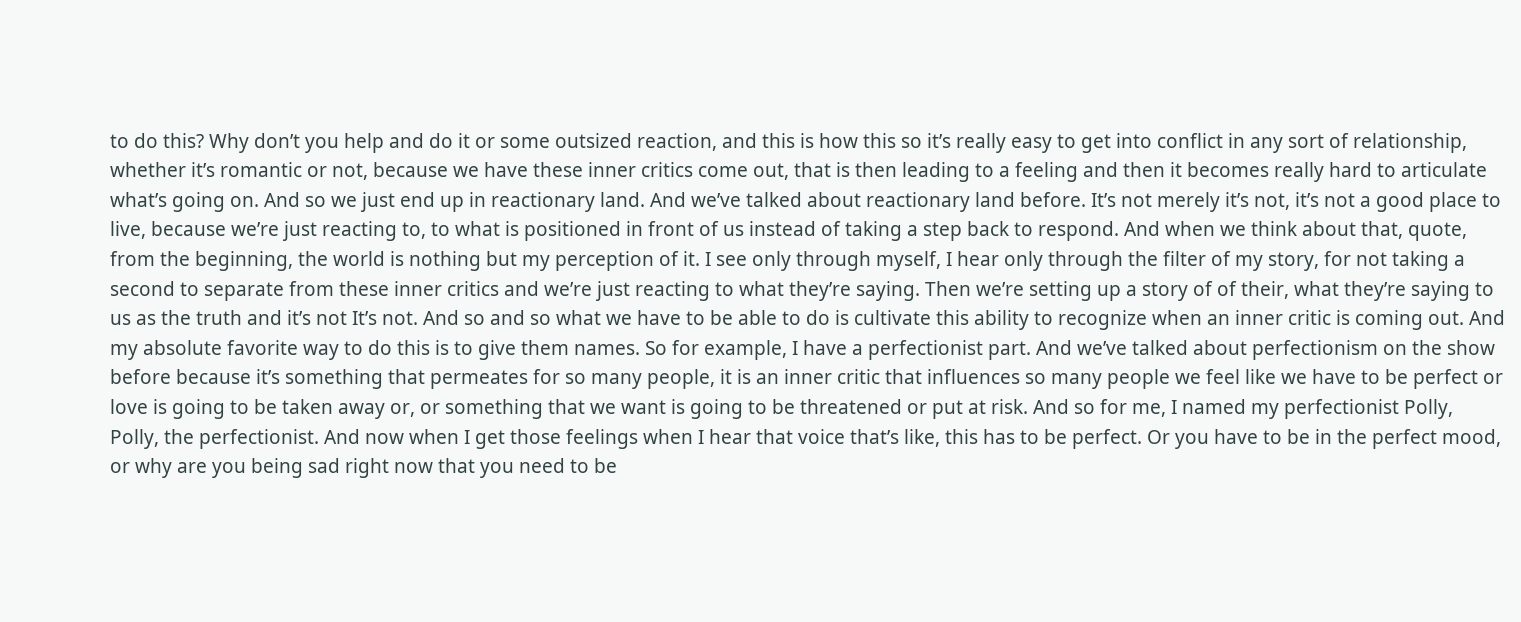to do this? Why don’t you help and do it or some outsized reaction, and this is how this so it’s really easy to get into conflict in any sort of relationship, whether it’s romantic or not, because we have these inner critics come out, that is then leading to a feeling and then it becomes really hard to articulate what’s going on. And so we just end up in reactionary land. And we’ve talked about reactionary land before. It’s not merely it’s not, it’s not a good place to live, because we’re just reacting to, to what is positioned in front of us instead of taking a step back to respond. And when we think about that, quote, from the beginning, the world is nothing but my perception of it. I see only through myself, I hear only through the filter of my story, for not taking a second to separate from these inner critics and we’re just reacting to what they’re saying. Then we’re setting up a story of of their, what they’re saying to us as the truth and it’s not It’s not. And so and so what we have to be able to do is cultivate this ability to recognize when an inner critic is coming out. And my absolute favorite way to do this is to give them names. So for example, I have a perfectionist part. And we’ve talked about perfectionism on the show before because it’s something that permeates for so many people, it is an inner critic that influences so many people we feel like we have to be perfect or love is going to be taken away or, or something that we want is going to be threatened or put at risk. And so for me, I named my perfectionist Polly, Polly, the perfectionist. And now when I get those feelings when I hear that voice that’s like, this has to be perfect. Or you have to be in the perfect mood, or why are you being sad right now that you need to be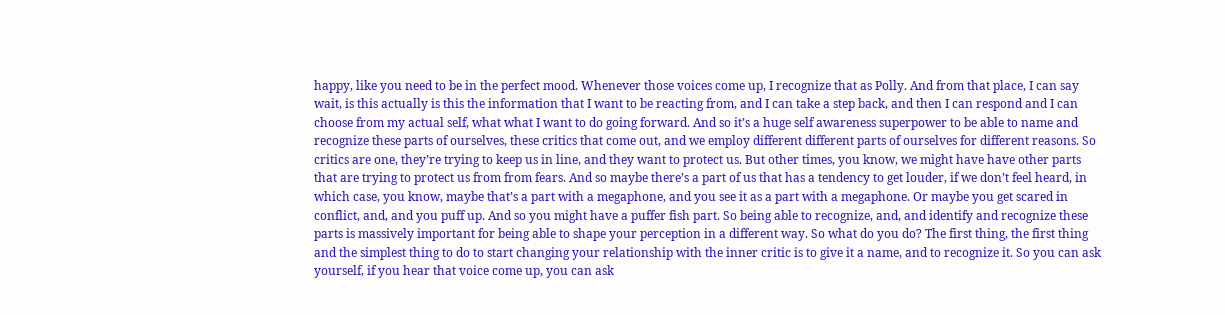happy, like you need to be in the perfect mood. Whenever those voices come up, I recognize that as Polly. And from that place, I can say wait, is this actually is this the information that I want to be reacting from, and I can take a step back, and then I can respond and I can choose from my actual self, what what I want to do going forward. And so it’s a huge self awareness superpower to be able to name and recognize these parts of ourselves, these critics that come out, and we employ different different parts of ourselves for different reasons. So critics are one, they’re trying to keep us in line, and they want to protect us. But other times, you know, we might have have other parts that are trying to protect us from from fears. And so maybe there’s a part of us that has a tendency to get louder, if we don’t feel heard, in which case, you know, maybe that’s a part with a megaphone, and you see it as a part with a megaphone. Or maybe you get scared in conflict, and, and you puff up. And so you might have a puffer fish part. So being able to recognize, and, and identify and recognize these parts is massively important for being able to shape your perception in a different way. So what do you do? The first thing, the first thing and the simplest thing to do to start changing your relationship with the inner critic is to give it a name, and to recognize it. So you can ask yourself, if you hear that voice come up, you can ask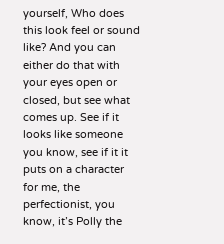yourself, Who does this look feel or sound like? And you can either do that with your eyes open or closed, but see what comes up. See if it looks like someone you know, see if it it puts on a character for me, the perfectionist, you know, it’s Polly the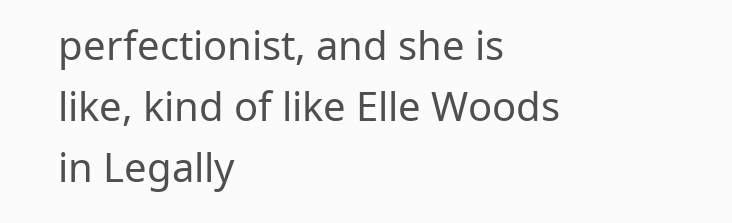perfectionist, and she is like, kind of like Elle Woods in Legally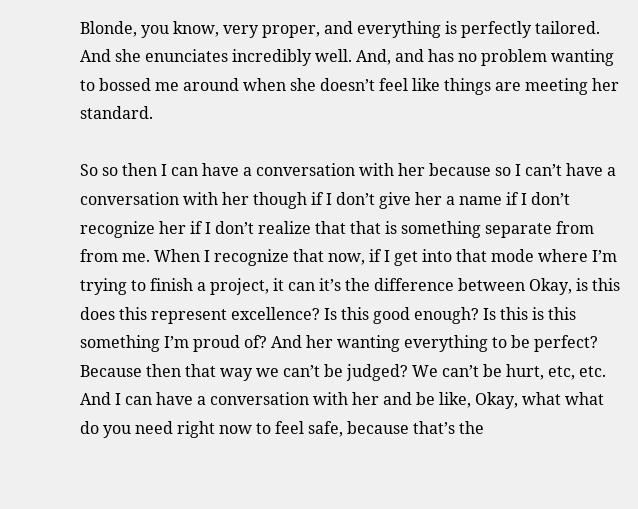Blonde, you know, very proper, and everything is perfectly tailored. And she enunciates incredibly well. And, and has no problem wanting to bossed me around when she doesn’t feel like things are meeting her standard.

So so then I can have a conversation with her because so I can’t have a conversation with her though if I don’t give her a name if I don’t recognize her if I don’t realize that that is something separate from from me. When I recognize that now, if I get into that mode where I’m trying to finish a project, it can it’s the difference between Okay, is this does this represent excellence? Is this good enough? Is this is this something I’m proud of? And her wanting everything to be perfect? Because then that way we can’t be judged? We can’t be hurt, etc, etc. And I can have a conversation with her and be like, Okay, what what do you need right now to feel safe, because that’s the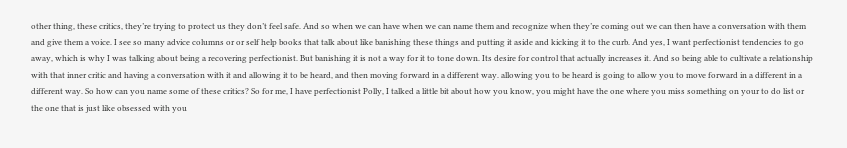other thing, these critics, they’re trying to protect us they don’t feel safe. And so when we can have when we can name them and recognize when they’re coming out we can then have a conversation with them and give them a voice. I see so many advice columns or or self help books that talk about like banishing these things and putting it aside and kicking it to the curb. And yes, I want perfectionist tendencies to go away, which is why I was talking about being a recovering perfectionist. But banishing it is not a way for it to tone down. Its desire for control that actually increases it. And so being able to cultivate a relationship with that inner critic and having a conversation with it and allowing it to be heard, and then moving forward in a different way. allowing you to be heard is going to allow you to move forward in a different in a different way. So how can you name some of these critics? So for me, I have perfectionist Polly, I talked a little bit about how you know, you might have the one where you miss something on your to do list or the one that is just like obsessed with you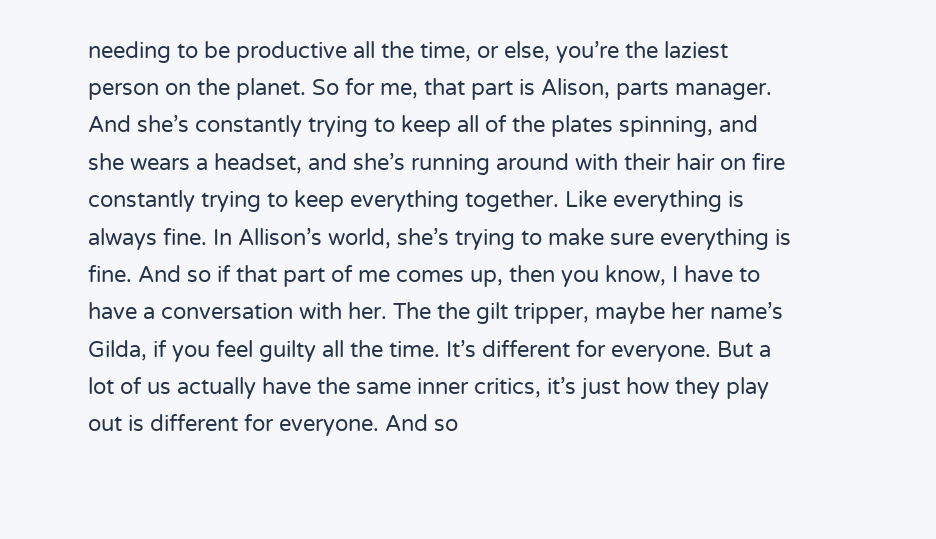needing to be productive all the time, or else, you’re the laziest person on the planet. So for me, that part is Alison, parts manager. And she’s constantly trying to keep all of the plates spinning, and she wears a headset, and she’s running around with their hair on fire constantly trying to keep everything together. Like everything is always fine. In Allison’s world, she’s trying to make sure everything is fine. And so if that part of me comes up, then you know, I have to have a conversation with her. The the gilt tripper, maybe her name’s Gilda, if you feel guilty all the time. It’s different for everyone. But a lot of us actually have the same inner critics, it’s just how they play out is different for everyone. And so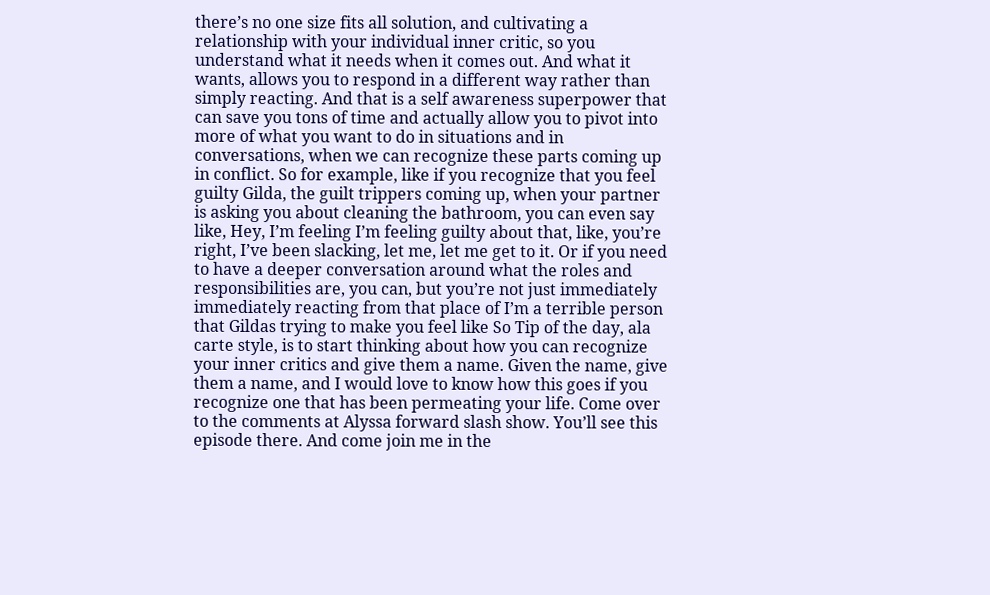there’s no one size fits all solution, and cultivating a relationship with your individual inner critic, so you understand what it needs when it comes out. And what it wants, allows you to respond in a different way rather than simply reacting. And that is a self awareness superpower that can save you tons of time and actually allow you to pivot into more of what you want to do in situations and in conversations, when we can recognize these parts coming up in conflict. So for example, like if you recognize that you feel guilty Gilda, the guilt trippers coming up, when your partner is asking you about cleaning the bathroom, you can even say like, Hey, I’m feeling I’m feeling guilty about that, like, you’re right, I’ve been slacking, let me, let me get to it. Or if you need to have a deeper conversation around what the roles and responsibilities are, you can, but you’re not just immediately immediately reacting from that place of I’m a terrible person that Gildas trying to make you feel like So Tip of the day, ala carte style, is to start thinking about how you can recognize your inner critics and give them a name. Given the name, give them a name, and I would love to know how this goes if you recognize one that has been permeating your life. Come over to the comments at Alyssa forward slash show. You’ll see this episode there. And come join me in the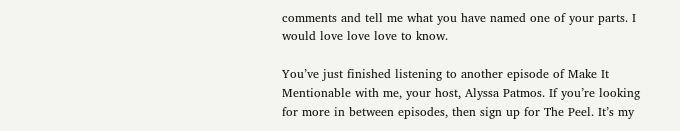comments and tell me what you have named one of your parts. I would love love love to know.

You’ve just finished listening to another episode of Make It Mentionable with me, your host, Alyssa Patmos. If you’re looking for more in between episodes, then sign up for The Peel. It’s my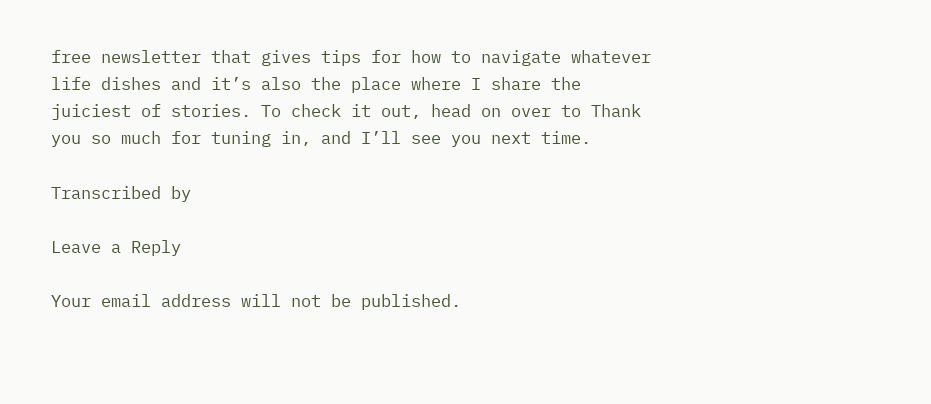free newsletter that gives tips for how to navigate whatever life dishes and it’s also the place where I share the juiciest of stories. To check it out, head on over to Thank you so much for tuning in, and I’ll see you next time.

Transcribed by

Leave a Reply

Your email address will not be published.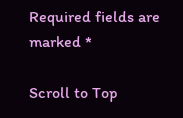Required fields are marked *

Scroll to Top